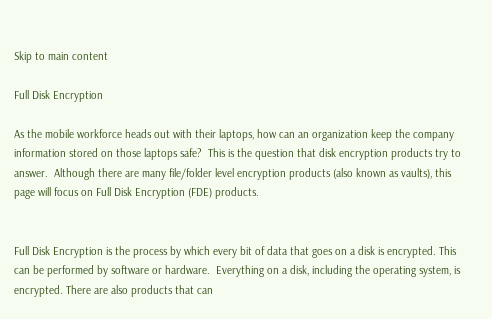Skip to main content

Full Disk Encryption

As the mobile workforce heads out with their laptops, how can an organization keep the company information stored on those laptops safe?  This is the question that disk encryption products try to answer.  Although there are many file/folder level encryption products (also known as vaults), this page will focus on Full Disk Encryption (FDE) products.


Full Disk Encryption is the process by which every bit of data that goes on a disk is encrypted. This can be performed by software or hardware.  Everything on a disk, including the operating system, is encrypted. There are also products that can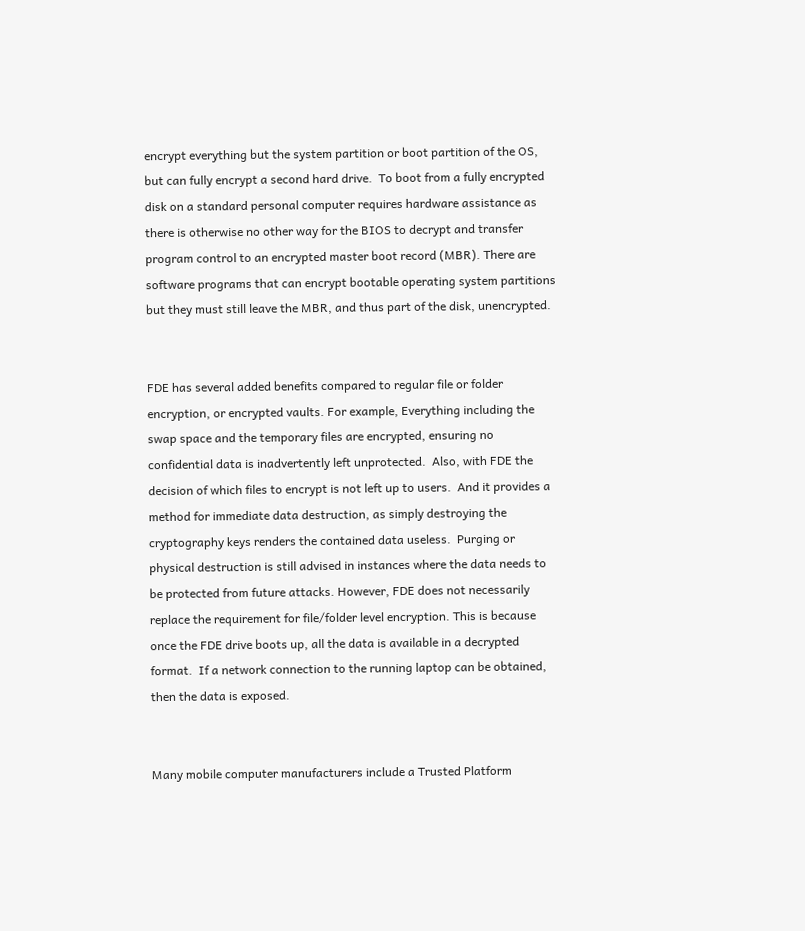encrypt everything but the system partition or boot partition of the OS, but can fully encrypt a second hard drive.  To boot from a fully encrypted disk on a standard personal computer requires hardware assistance as there is otherwise no other way for the BIOS to decrypt and transfer program control to an encrypted master boot record (MBR). There are software programs that can encrypt bootable operating system partitions but they must still leave the MBR, and thus part of the disk, unencrypted.


FDE has several added benefits compared to regular file or folder encryption, or encrypted vaults. For example, Everything including the swap space and the temporary files are encrypted, ensuring no confidential data is inadvertently left unprotected.  Also, with FDE the decision of which files to encrypt is not left up to users.  And it provides a method for immediate data destruction, as simply destroying the cryptography keys renders the contained data useless.  Purging or physical destruction is still advised in instances where the data needs to be protected from future attacks. However, FDE does not necessarily replace the requirement for file/folder level encryption. This is because once the FDE drive boots up, all the data is available in a decrypted format.  If a network connection to the running laptop can be obtained, then the data is exposed.


Many mobile computer manufacturers include a Trusted Platform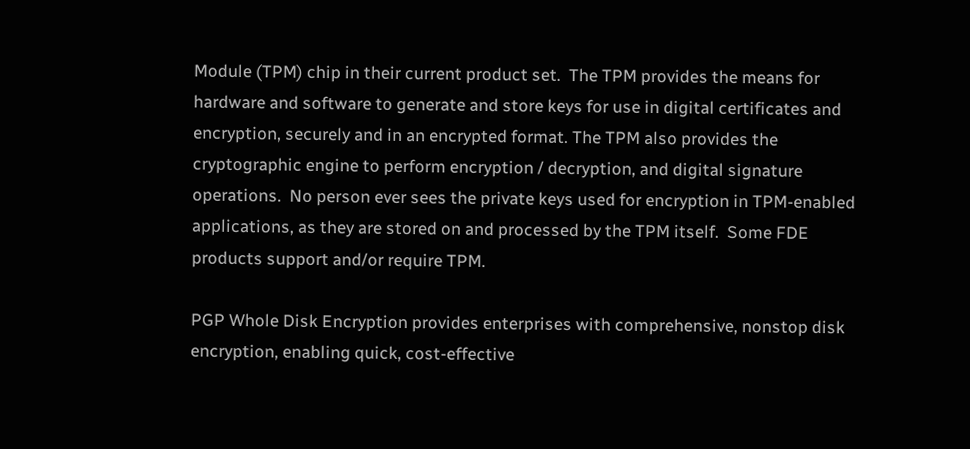Module (TPM) chip in their current product set.  The TPM provides the means for hardware and software to generate and store keys for use in digital certificates and encryption, securely and in an encrypted format. The TPM also provides the cryptographic engine to perform encryption / decryption, and digital signature operations.  No person ever sees the private keys used for encryption in TPM-enabled applications, as they are stored on and processed by the TPM itself.  Some FDE products support and/or require TPM.

PGP Whole Disk Encryption provides enterprises with comprehensive, nonstop disk encryption, enabling quick, cost-effective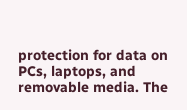protection for data on PCs, laptops, and removable media. The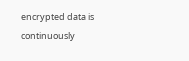encrypted data is continuously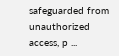safeguarded from unauthorized access, p ...